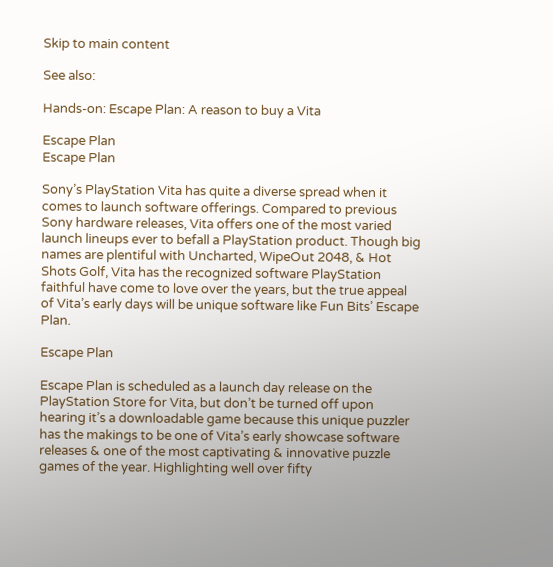Skip to main content

See also:

Hands-on: Escape Plan: A reason to buy a Vita

Escape Plan
Escape Plan

Sony’s PlayStation Vita has quite a diverse spread when it comes to launch software offerings. Compared to previous Sony hardware releases, Vita offers one of the most varied launch lineups ever to befall a PlayStation product. Though big names are plentiful with Uncharted, WipeOut 2048, & Hot Shots Golf, Vita has the recognized software PlayStation faithful have come to love over the years, but the true appeal of Vita’s early days will be unique software like Fun Bits’ Escape Plan.

Escape Plan

Escape Plan is scheduled as a launch day release on the PlayStation Store for Vita, but don’t be turned off upon hearing it’s a downloadable game because this unique puzzler has the makings to be one of Vita’s early showcase software releases & one of the most captivating & innovative puzzle games of the year. Highlighting well over fifty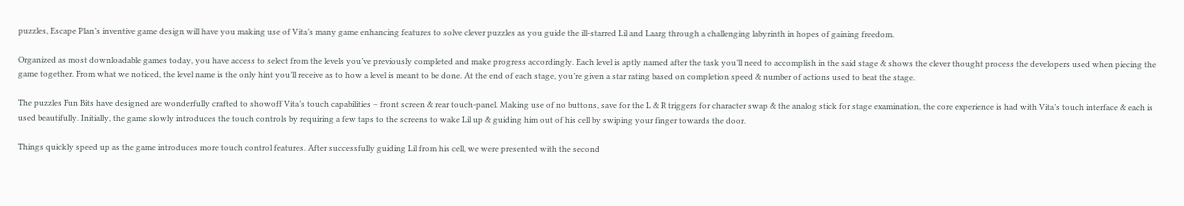puzzles, Escape Plan’s inventive game design will have you making use of Vita’s many game enhancing features to solve clever puzzles as you guide the ill-starred Lil and Laarg through a challenging labyrinth in hopes of gaining freedom.

Organized as most downloadable games today, you have access to select from the levels you’ve previously completed and make progress accordingly. Each level is aptly named after the task you’ll need to accomplish in the said stage & shows the clever thought process the developers used when piecing the game together. From what we noticed, the level name is the only hint you’ll receive as to how a level is meant to be done. At the end of each stage, you’re given a star rating based on completion speed & number of actions used to beat the stage.

The puzzles Fun Bits have designed are wonderfully crafted to showoff Vita’s touch capabilities – front screen & rear touch-panel. Making use of no buttons, save for the L & R triggers for character swap & the analog stick for stage examination, the core experience is had with Vita’s touch interface & each is used beautifully. Initially, the game slowly introduces the touch controls by requiring a few taps to the screens to wake Lil up & guiding him out of his cell by swiping your finger towards the door.

Things quickly speed up as the game introduces more touch control features. After successfully guiding Lil from his cell, we were presented with the second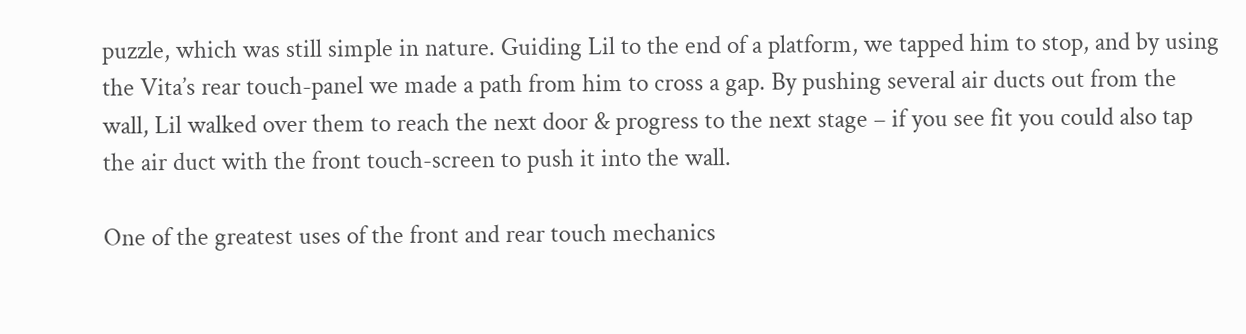puzzle, which was still simple in nature. Guiding Lil to the end of a platform, we tapped him to stop, and by using the Vita’s rear touch-panel we made a path from him to cross a gap. By pushing several air ducts out from the wall, Lil walked over them to reach the next door & progress to the next stage – if you see fit you could also tap the air duct with the front touch-screen to push it into the wall.

One of the greatest uses of the front and rear touch mechanics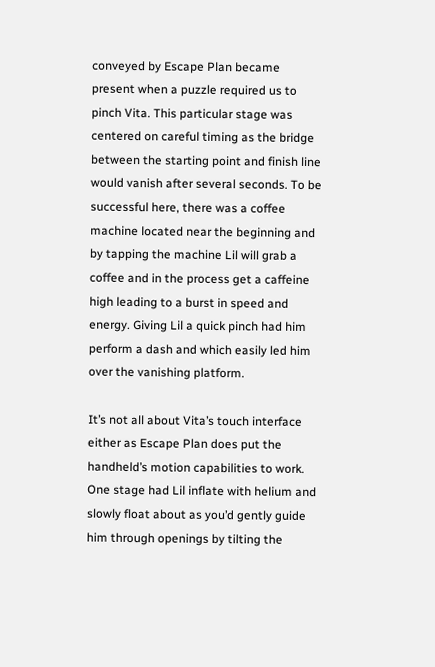conveyed by Escape Plan became present when a puzzle required us to pinch Vita. This particular stage was centered on careful timing as the bridge between the starting point and finish line would vanish after several seconds. To be successful here, there was a coffee machine located near the beginning and by tapping the machine Lil will grab a coffee and in the process get a caffeine high leading to a burst in speed and energy. Giving Lil a quick pinch had him perform a dash and which easily led him over the vanishing platform.

It’s not all about Vita’s touch interface either as Escape Plan does put the handheld’s motion capabilities to work. One stage had Lil inflate with helium and slowly float about as you’d gently guide him through openings by tilting the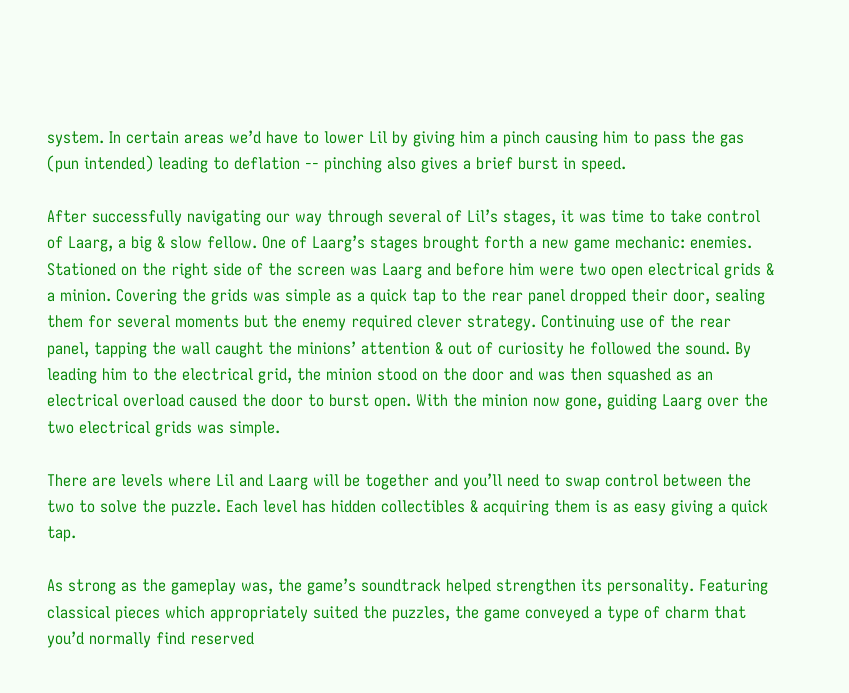system. In certain areas we’d have to lower Lil by giving him a pinch causing him to pass the gas (pun intended) leading to deflation -- pinching also gives a brief burst in speed.

After successfully navigating our way through several of Lil’s stages, it was time to take control of Laarg, a big & slow fellow. One of Laarg’s stages brought forth a new game mechanic: enemies. Stationed on the right side of the screen was Laarg and before him were two open electrical grids & a minion. Covering the grids was simple as a quick tap to the rear panel dropped their door, sealing them for several moments but the enemy required clever strategy. Continuing use of the rear panel, tapping the wall caught the minions’ attention & out of curiosity he followed the sound. By leading him to the electrical grid, the minion stood on the door and was then squashed as an electrical overload caused the door to burst open. With the minion now gone, guiding Laarg over the two electrical grids was simple.

There are levels where Lil and Laarg will be together and you’ll need to swap control between the two to solve the puzzle. Each level has hidden collectibles & acquiring them is as easy giving a quick tap.

As strong as the gameplay was, the game’s soundtrack helped strengthen its personality. Featuring classical pieces which appropriately suited the puzzles, the game conveyed a type of charm that you’d normally find reserved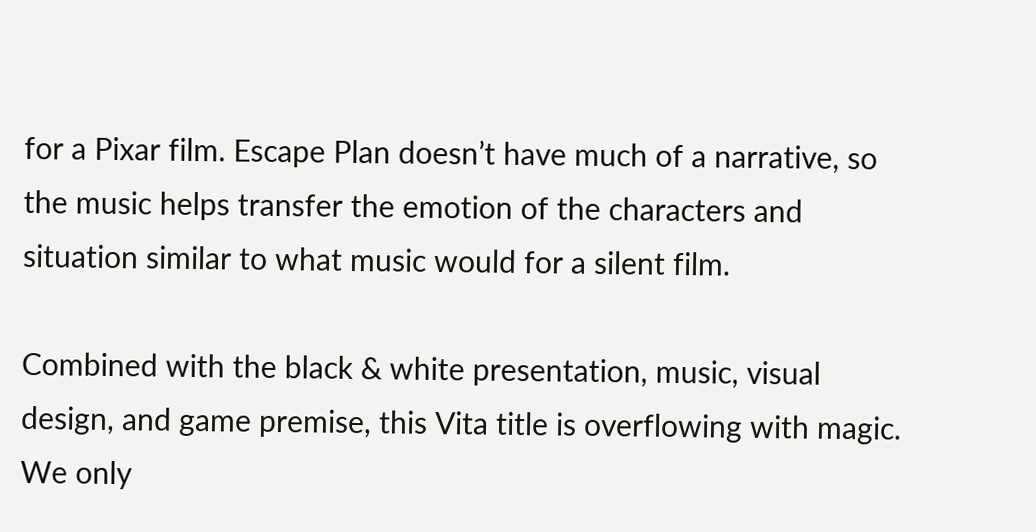for a Pixar film. Escape Plan doesn’t have much of a narrative, so the music helps transfer the emotion of the characters and situation similar to what music would for a silent film.

Combined with the black & white presentation, music, visual design, and game premise, this Vita title is overflowing with magic. We only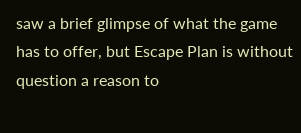saw a brief glimpse of what the game has to offer, but Escape Plan is without question a reason to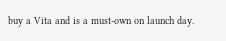buy a Vita and is a must-own on launch day.